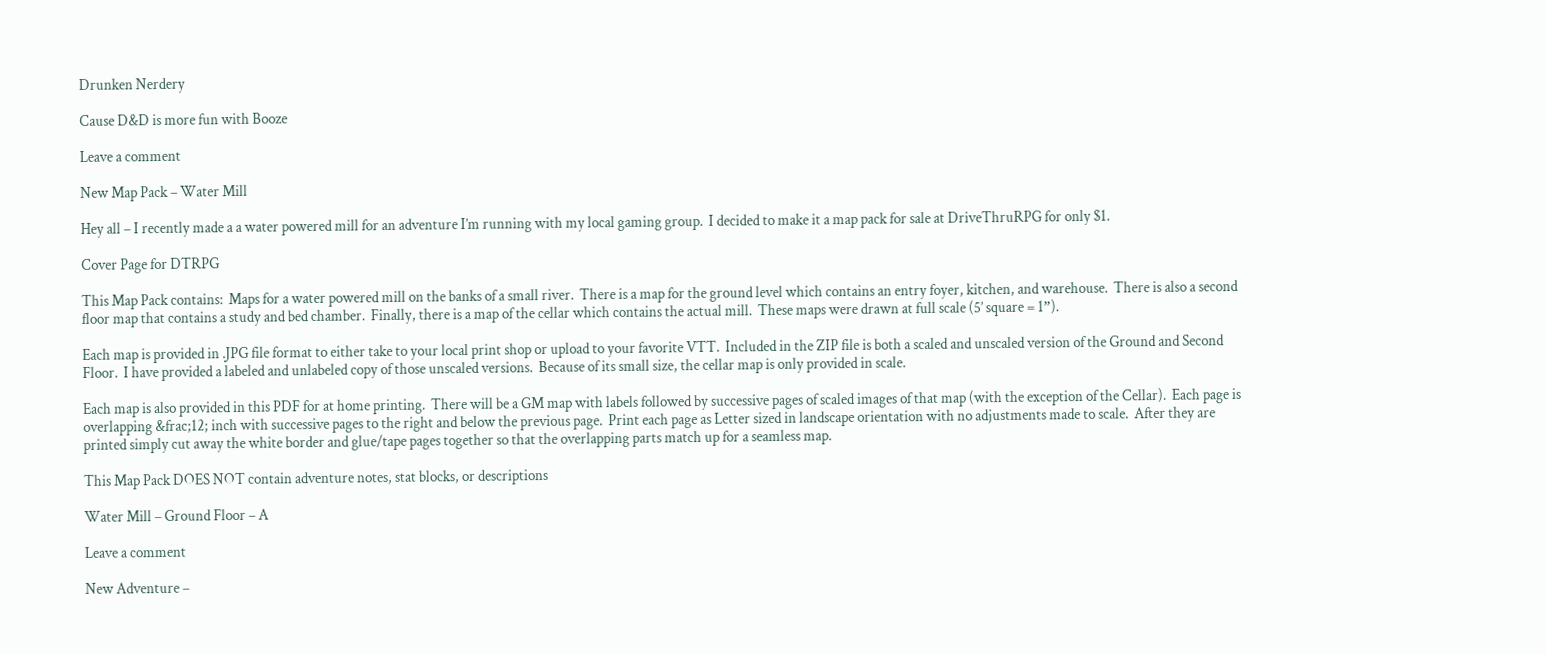Drunken Nerdery

Cause D&D is more fun with Booze

Leave a comment

New Map Pack – Water Mill

Hey all – I recently made a a water powered mill for an adventure I’m running with my local gaming group.  I decided to make it a map pack for sale at DriveThruRPG for only $1.

Cover Page for DTRPG

This Map Pack contains:  Maps for a water powered mill on the banks of a small river.  There is a map for the ground level which contains an entry foyer, kitchen, and warehouse.  There is also a second floor map that contains a study and bed chamber.  Finally, there is a map of the cellar which contains the actual mill.  These maps were drawn at full scale (5’ square = 1”).

Each map is provided in .JPG file format to either take to your local print shop or upload to your favorite VTT.  Included in the ZIP file is both a scaled and unscaled version of the Ground and Second Floor.  I have provided a labeled and unlabeled copy of those unscaled versions.  Because of its small size, the cellar map is only provided in scale.

Each map is also provided in this PDF for at home printing.  There will be a GM map with labels followed by successive pages of scaled images of that map (with the exception of the Cellar).  Each page is overlapping &frac;12; inch with successive pages to the right and below the previous page.  Print each page as Letter sized in landscape orientation with no adjustments made to scale.  After they are printed simply cut away the white border and glue/tape pages together so that the overlapping parts match up for a seamless map.

This Map Pack DOES NOT contain adventure notes, stat blocks, or descriptions

Water Mill – Ground Floor – A

Leave a comment

New Adventure –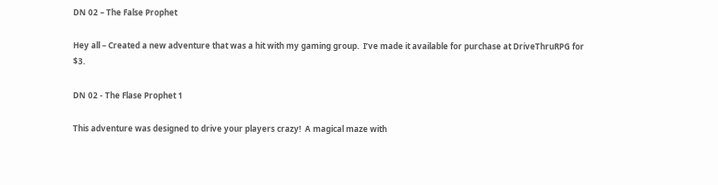DN 02 – The False Prophet

Hey all – Created a new adventure that was a hit with my gaming group.  I’ve made it available for purchase at DriveThruRPG for $3.

DN 02 - The Flase Prophet 1

This adventure was designed to drive your players crazy!  A magical maze with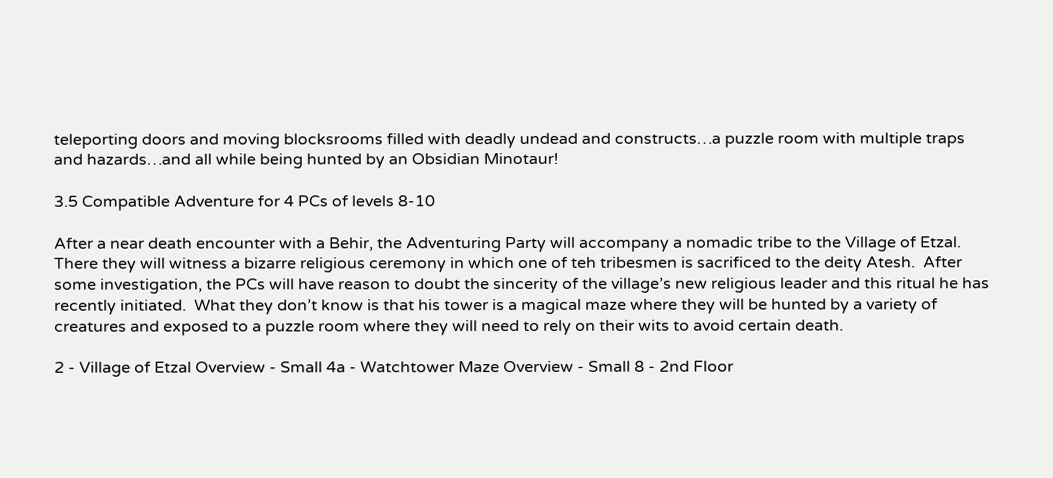teleporting doors and moving blocksrooms filled with deadly undead and constructs…a puzzle room with multiple traps and hazards…and all while being hunted by an Obsidian Minotaur!

3.5 Compatible Adventure for 4 PCs of levels 8-10

After a near death encounter with a Behir, the Adventuring Party will accompany a nomadic tribe to the Village of Etzal.  There they will witness a bizarre religious ceremony in which one of teh tribesmen is sacrificed to the deity Atesh.  After some investigation, the PCs will have reason to doubt the sincerity of the village’s new religious leader and this ritual he has recently initiated.  What they don’t know is that his tower is a magical maze where they will be hunted by a variety of creatures and exposed to a puzzle room where they will need to rely on their wits to avoid certain death.

2 - Village of Etzal Overview - Small 4a - Watchtower Maze Overview - Small 8 - 2nd Floor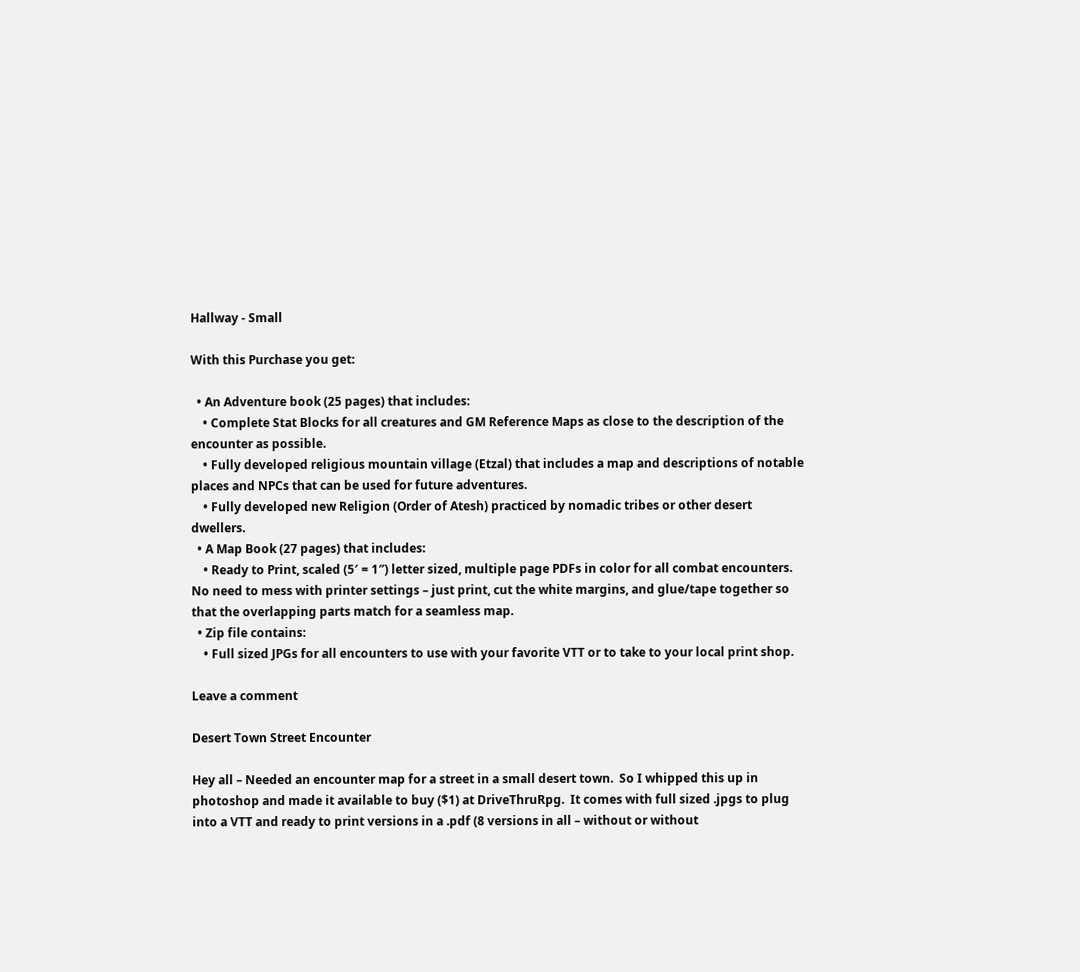Hallway - Small

With this Purchase you get:

  • An Adventure book (25 pages) that includes:
    • Complete Stat Blocks for all creatures and GM Reference Maps as close to the description of the encounter as possible.
    • Fully developed religious mountain village (Etzal) that includes a map and descriptions of notable places and NPCs that can be used for future adventures.
    • Fully developed new Religion (Order of Atesh) practiced by nomadic tribes or other desert dwellers.
  • A Map Book (27 pages) that includes:
    • Ready to Print, scaled (5′ = 1″) letter sized, multiple page PDFs in color for all combat encounters.  No need to mess with printer settings – just print, cut the white margins, and glue/tape together so that the overlapping parts match for a seamless map.
  • Zip file contains:
    • Full sized JPGs for all encounters to use with your favorite VTT or to take to your local print shop.

Leave a comment

Desert Town Street Encounter

Hey all – Needed an encounter map for a street in a small desert town.  So I whipped this up in photoshop and made it available to buy ($1) at DriveThruRpg.  It comes with full sized .jpgs to plug into a VTT and ready to print versions in a .pdf (8 versions in all – without or without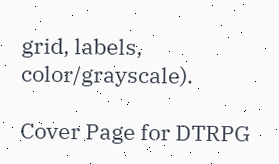grid, labels, color/grayscale).

Cover Page for DTRPG